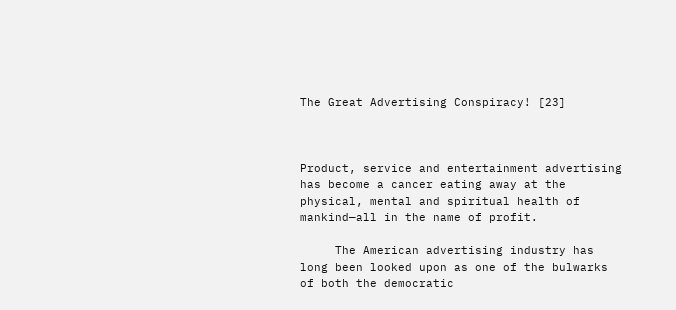The Great Advertising Conspiracy! [23]



Product, service and entertainment advertising has become a cancer eating away at the physical, mental and spiritual health of mankind—all in the name of profit.

     The American advertising industry has long been looked upon as one of the bulwarks of both the democratic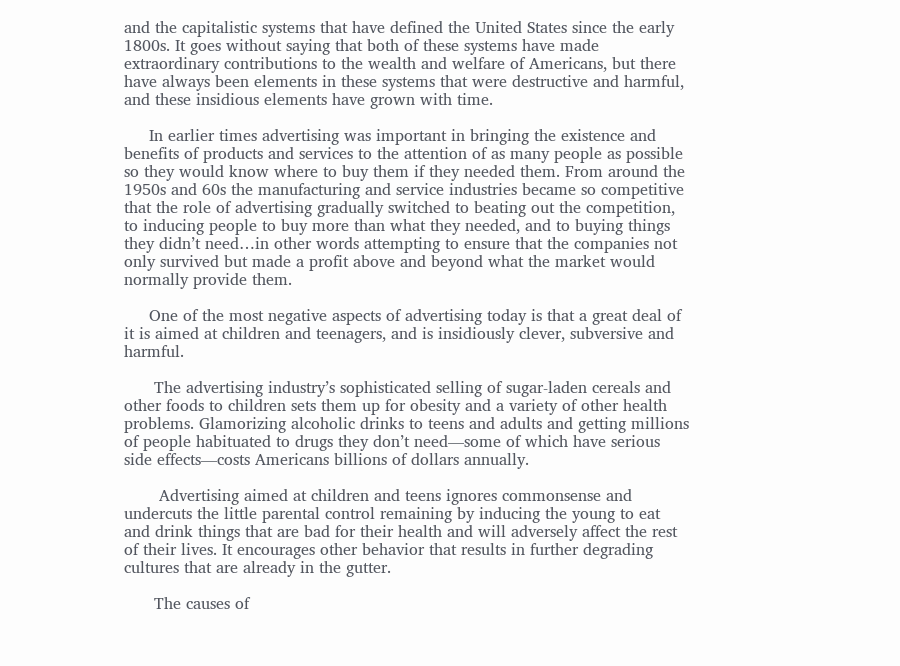and the capitalistic systems that have defined the United States since the early 1800s. It goes without saying that both of these systems have made extraordinary contributions to the wealth and welfare of Americans, but there have always been elements in these systems that were destructive and harmful, and these insidious elements have grown with time.

     In earlier times advertising was important in bringing the existence and benefits of products and services to the attention of as many people as possible so they would know where to buy them if they needed them. From around the 1950s and 60s the manufacturing and service industries became so competitive that the role of advertising gradually switched to beating out the competition, to inducing people to buy more than what they needed, and to buying things they didn’t need…in other words attempting to ensure that the companies not only survived but made a profit above and beyond what the market would normally provide them.

     One of the most negative aspects of advertising today is that a great deal of it is aimed at children and teenagers, and is insidiously clever, subversive and harmful.

      The advertising industry’s sophisticated selling of sugar-laden cereals and other foods to children sets them up for obesity and a variety of other health problems. Glamorizing alcoholic drinks to teens and adults and getting millions of people habituated to drugs they don’t need—some of which have serious side effects—costs Americans billions of dollars annually.

       Advertising aimed at children and teens ignores commonsense and undercuts the little parental control remaining by inducing the young to eat and drink things that are bad for their health and will adversely affect the rest of their lives. It encourages other behavior that results in further degrading cultures that are already in the gutter.

      The causes of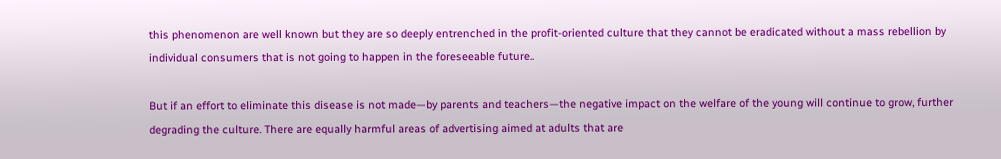this phenomenon are well known but they are so deeply entrenched in the profit-oriented culture that they cannot be eradicated without a mass rebellion by individual consumers that is not going to happen in the foreseeable future..

But if an effort to eliminate this disease is not made—by parents and teachers—the negative impact on the welfare of the young will continue to grow, further degrading the culture. There are equally harmful areas of advertising aimed at adults that are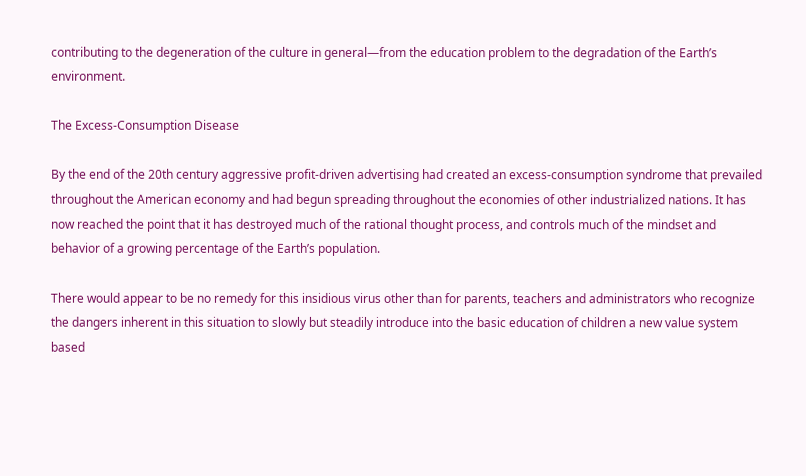contributing to the degeneration of the culture in general—from the education problem to the degradation of the Earth’s environment.

The Excess-Consumption Disease

By the end of the 20th century aggressive profit-driven advertising had created an excess-consumption syndrome that prevailed throughout the American economy and had begun spreading throughout the economies of other industrialized nations. It has now reached the point that it has destroyed much of the rational thought process, and controls much of the mindset and behavior of a growing percentage of the Earth’s population.

There would appear to be no remedy for this insidious virus other than for parents, teachers and administrators who recognize the dangers inherent in this situation to slowly but steadily introduce into the basic education of children a new value system based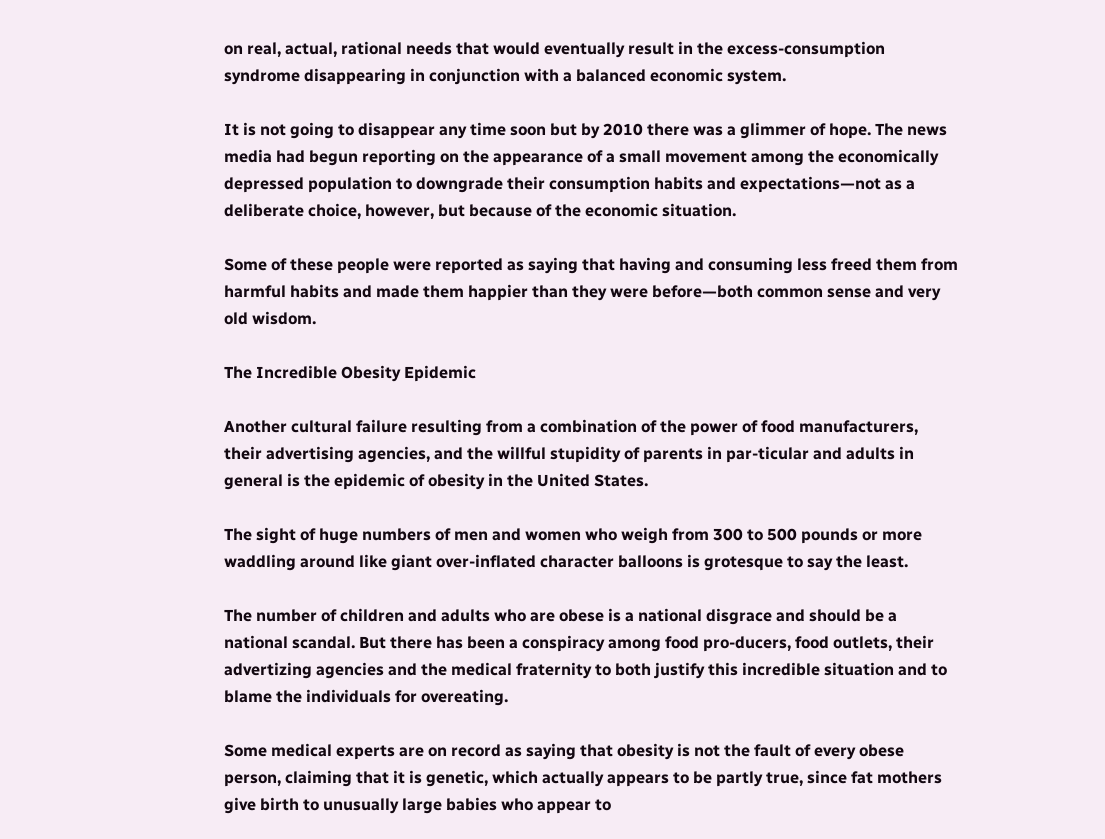on real, actual, rational needs that would eventually result in the excess-consumption syndrome disappearing in conjunction with a balanced economic system.

It is not going to disappear any time soon but by 2010 there was a glimmer of hope. The news media had begun reporting on the appearance of a small movement among the economically depressed population to downgrade their consumption habits and expectations—not as a deliberate choice, however, but because of the economic situation.

Some of these people were reported as saying that having and consuming less freed them from harmful habits and made them happier than they were before—both common sense and very old wisdom.

The Incredible Obesity Epidemic

Another cultural failure resulting from a combination of the power of food manufacturers, their advertising agencies, and the willful stupidity of parents in par-ticular and adults in general is the epidemic of obesity in the United States.

The sight of huge numbers of men and women who weigh from 300 to 500 pounds or more waddling around like giant over-inflated character balloons is grotesque to say the least.

The number of children and adults who are obese is a national disgrace and should be a national scandal. But there has been a conspiracy among food pro-ducers, food outlets, their advertizing agencies and the medical fraternity to both justify this incredible situation and to blame the individuals for overeating.

Some medical experts are on record as saying that obesity is not the fault of every obese person, claiming that it is genetic, which actually appears to be partly true, since fat mothers give birth to unusually large babies who appear to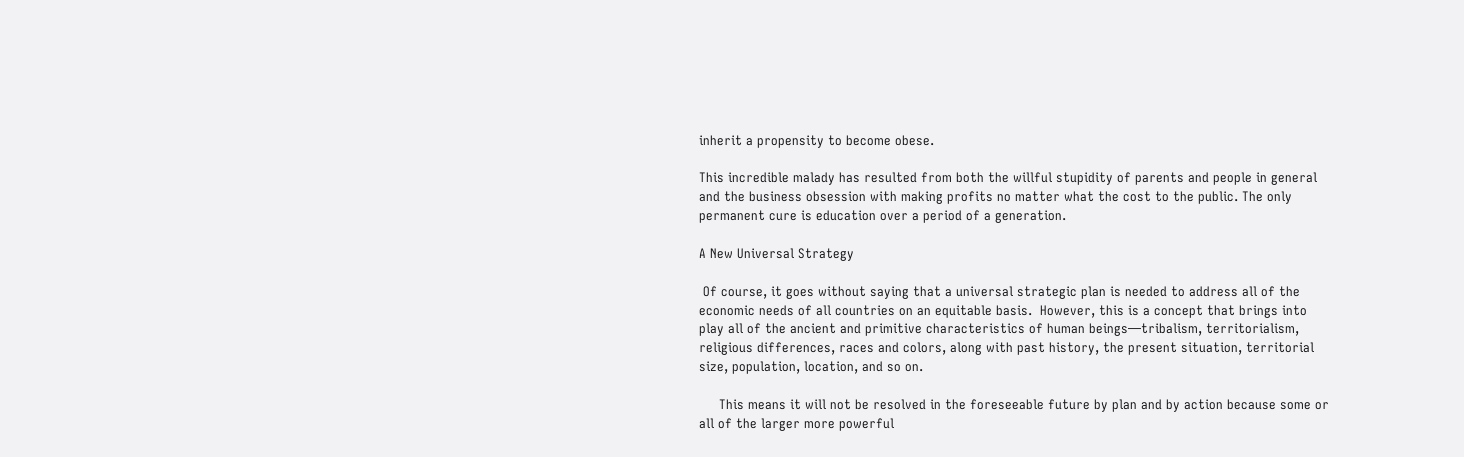inherit a propensity to become obese.

This incredible malady has resulted from both the willful stupidity of parents and people in general and the business obsession with making profits no matter what the cost to the public. The only permanent cure is education over a period of a generation.

A New Universal Strategy

 Of course, it goes without saying that a universal strategic plan is needed to address all of the economic needs of all countries on an equitable basis.  However, this is a concept that brings into play all of the ancient and primitive characteristics of human beings—tribalism, territorialism, religious differences, races and colors, along with past history, the present situation, territorial size, population, location, and so on.

     This means it will not be resolved in the foreseeable future by plan and by action because some or all of the larger more powerful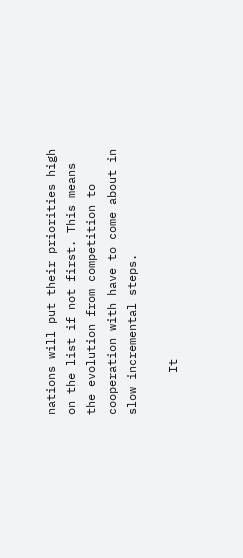nations will put their priorities high on the list if not first. This means the evolution from competition to cooperation with have to come about in slow incremental steps.

      It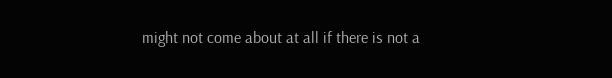might not come about at all if there is not a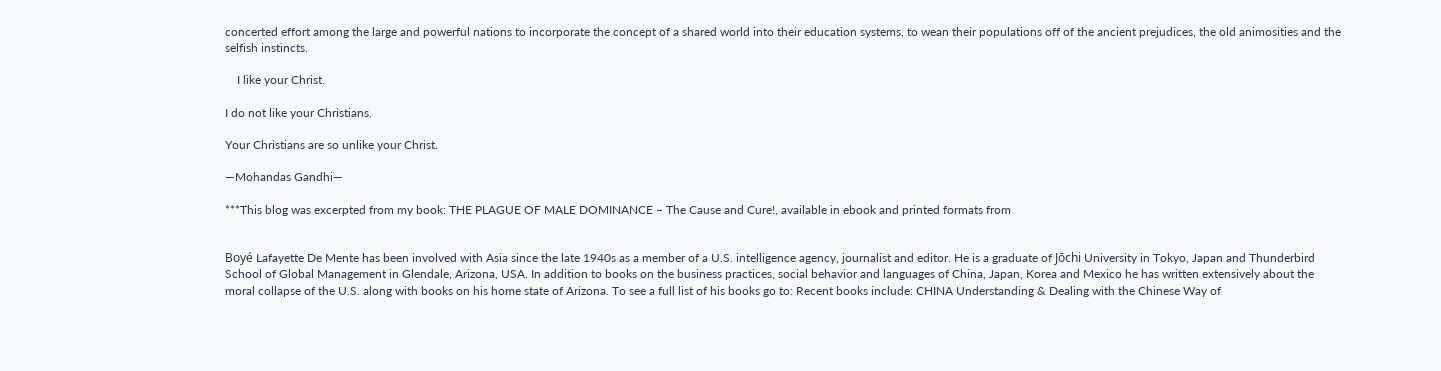concerted effort among the large and powerful nations to incorporate the concept of a shared world into their education systems, to wean their populations off of the ancient prejudices, the old animosities and the selfish instincts.

    I like your Christ.

I do not like your Christians.

Your Christians are so unlike your Christ.

—Mohandas Gandhi—

***This blog was excerpted from my book: THE PLAGUE OF MALE DOMINANCE – The Cause and Cure!, available in ebook and printed formats from


Boyé Lafayette De Mente has been involved with Asia since the late 1940s as a member of a U.S. intelligence agency, journalist and editor. He is a graduate of Jōchi University in Tokyo, Japan and Thunderbird School of Global Management in Glendale, Arizona, USA. In addition to books on the business practices, social behavior and languages of China, Japan, Korea and Mexico he has written extensively about the moral collapse of the U.S. along with books on his home state of Arizona. To see a full list of his books go to: Recent books include: CHINA Understanding & Dealing with the Chinese Way of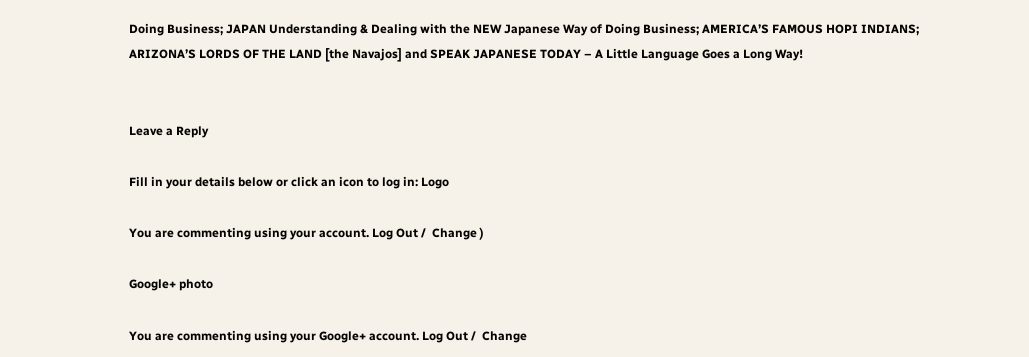Doing Business; JAPAN Understanding & Dealing with the NEW Japanese Way of Doing Business; AMERICA’S FAMOUS HOPI INDIANS; ARIZONA’S LORDS OF THE LAND [the Navajos] and SPEAK JAPANESE TODAY – A Little Language Goes a Long Way!


Leave a Reply

Fill in your details below or click an icon to log in: Logo

You are commenting using your account. Log Out /  Change )

Google+ photo

You are commenting using your Google+ account. Log Out /  Change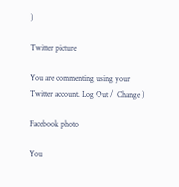)

Twitter picture

You are commenting using your Twitter account. Log Out /  Change )

Facebook photo

You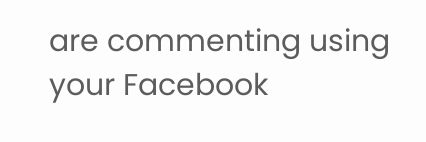are commenting using your Facebook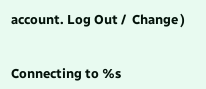account. Log Out /  Change )


Connecting to %s